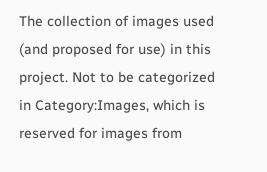The collection of images used (and proposed for use) in this project. Not to be categorized in Category:Images, which is reserved for images from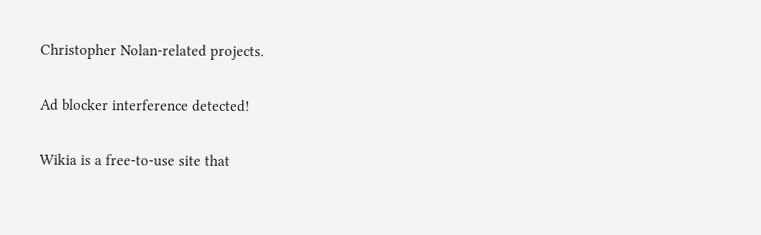Christopher Nolan-related projects.

Ad blocker interference detected!

Wikia is a free-to-use site that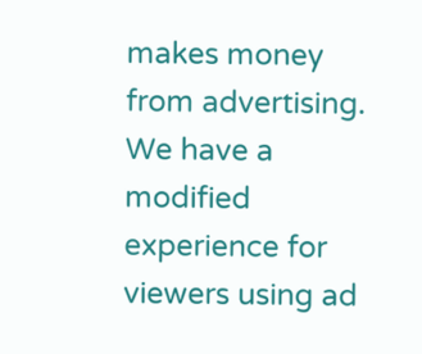makes money from advertising. We have a modified experience for viewers using ad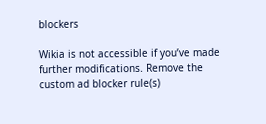blockers

Wikia is not accessible if you’ve made further modifications. Remove the custom ad blocker rule(s)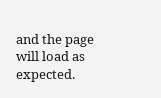and the page will load as expected.